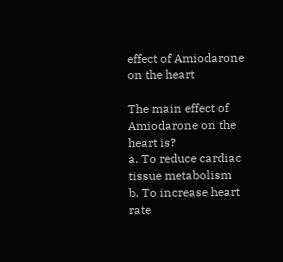effect of Amiodarone on the heart

The main effect of Amiodarone on the heart is?
a. To reduce cardiac tissue metabolism
b. To increase heart rate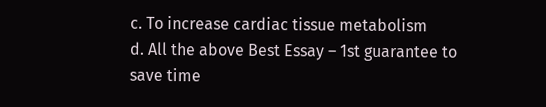c. To increase cardiac tissue metabolism
d. All the above Best Essay – 1st guarantee to save time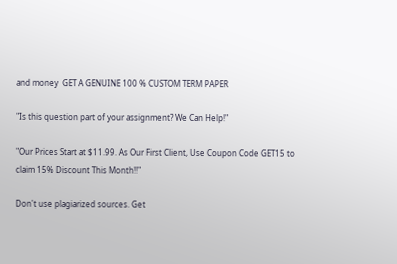and money  GET A GENUINE 100 % CUSTOM TERM PAPER

"Is this question part of your assignment? We Can Help!"

"Our Prices Start at $11.99. As Our First Client, Use Coupon Code GET15 to claim 15% Discount This Month!!"

Don't use plagiarized sources. Get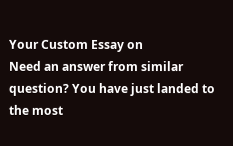Your Custom Essay on
Need an answer from similar question? You have just landed to the most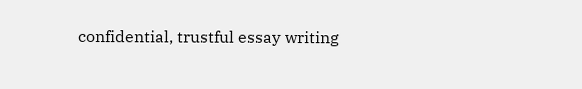confidential, trustful essay writing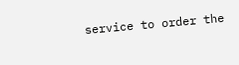service to order the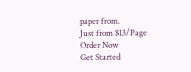paper from.
Just from $13/Page
Order Now
Get Started